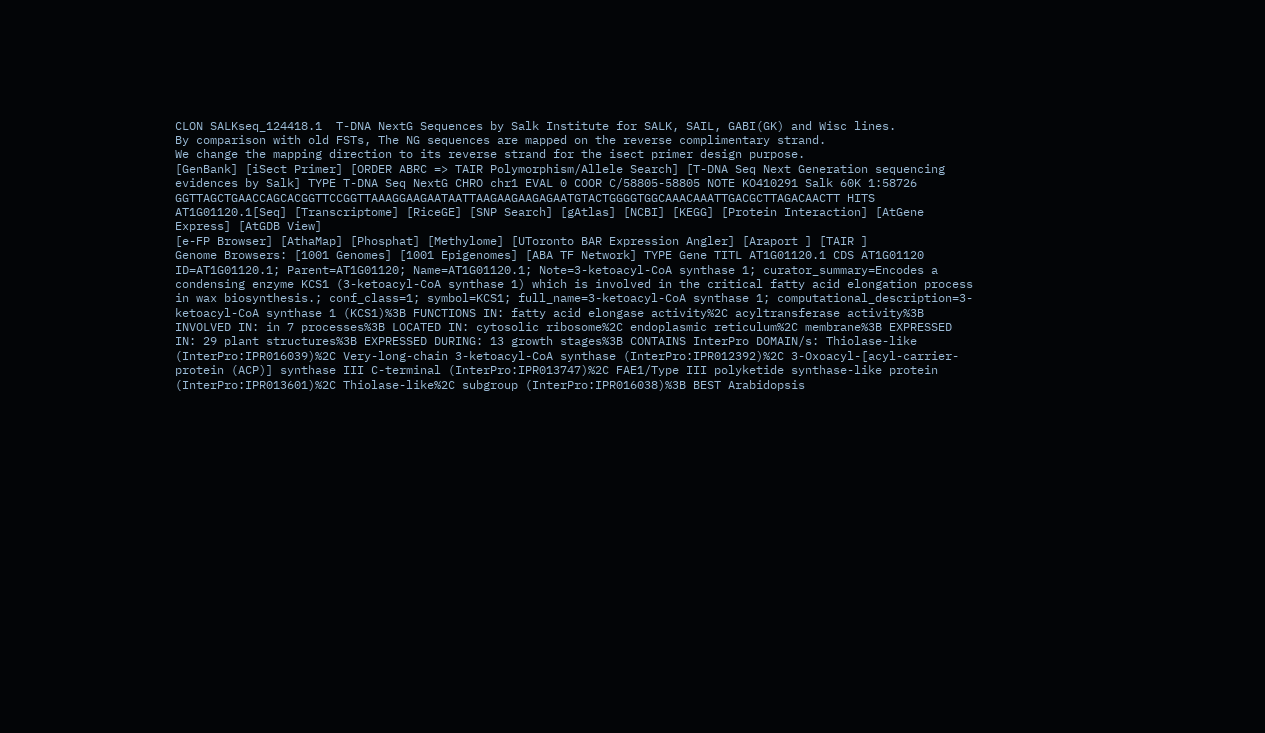CLON SALKseq_124418.1  T-DNA NextG Sequences by Salk Institute for SALK, SAIL, GABI(GK) and Wisc lines.
By comparison with old FSTs, The NG sequences are mapped on the reverse complimentary strand.
We change the mapping direction to its reverse strand for the isect primer design purpose.
[GenBank] [iSect Primer] [ORDER ABRC => TAIR Polymorphism/Allele Search] [T-DNA Seq Next Generation sequencing evidences by Salk] TYPE T-DNA Seq NextG CHRO chr1 EVAL 0 COOR C/58805-58805 NOTE KO410291 Salk 60K 1:58726 GGTTAGCTGAACCAGCACGGTTCCGGTTAAAGGAAGAATAATTAAGAAGAAGAGAATGTACTGGGGTGGCAAACAAATTGACGCTTAGACAACTT HITS AT1G01120.1[Seq] [Transcriptome] [RiceGE] [SNP Search] [gAtlas] [NCBI] [KEGG] [Protein Interaction] [AtGene Express] [AtGDB View]
[e-FP Browser] [AthaMap] [Phosphat] [Methylome] [UToronto BAR Expression Angler] [Araport ] [TAIR ]
Genome Browsers: [1001 Genomes] [1001 Epigenomes] [ABA TF Network] TYPE Gene TITL AT1G01120.1 CDS AT1G01120 ID=AT1G01120.1; Parent=AT1G01120; Name=AT1G01120.1; Note=3-ketoacyl-CoA synthase 1; curator_summary=Encodes a condensing enzyme KCS1 (3-ketoacyl-CoA synthase 1) which is involved in the critical fatty acid elongation process in wax biosynthesis.; conf_class=1; symbol=KCS1; full_name=3-ketoacyl-CoA synthase 1; computational_description=3-ketoacyl-CoA synthase 1 (KCS1)%3B FUNCTIONS IN: fatty acid elongase activity%2C acyltransferase activity%3B INVOLVED IN: in 7 processes%3B LOCATED IN: cytosolic ribosome%2C endoplasmic reticulum%2C membrane%3B EXPRESSED IN: 29 plant structures%3B EXPRESSED DURING: 13 growth stages%3B CONTAINS InterPro DOMAIN/s: Thiolase-like (InterPro:IPR016039)%2C Very-long-chain 3-ketoacyl-CoA synthase (InterPro:IPR012392)%2C 3-Oxoacyl-[acyl-carrier-protein (ACP)] synthase III C-terminal (InterPro:IPR013747)%2C FAE1/Type III polyketide synthase-like protein (InterPro:IPR013601)%2C Thiolase-like%2C subgroup (InterPro:IPR016038)%3B BEST Arabidopsis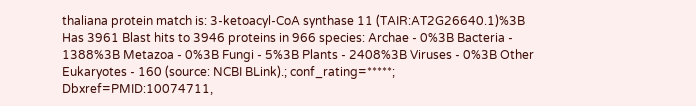thaliana protein match is: 3-ketoacyl-CoA synthase 11 (TAIR:AT2G26640.1)%3B Has 3961 Blast hits to 3946 proteins in 966 species: Archae - 0%3B Bacteria - 1388%3B Metazoa - 0%3B Fungi - 5%3B Plants - 2408%3B Viruses - 0%3B Other Eukaryotes - 160 (source: NCBI BLink).; conf_rating=*****; Dbxref=PMID:10074711,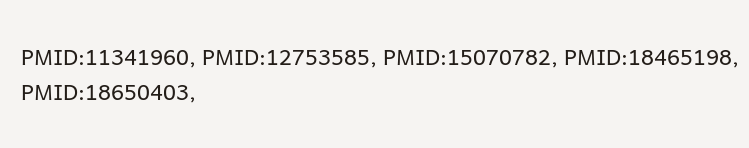PMID:11341960, PMID:12753585, PMID:15070782, PMID:18465198, PMID:18650403,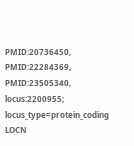PMID:20736450, PMID:22284369, PMID:23505340, locus:2200955; locus_type=protein_coding LOCN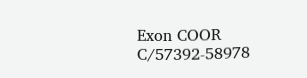Exon COOR C/57392-58978